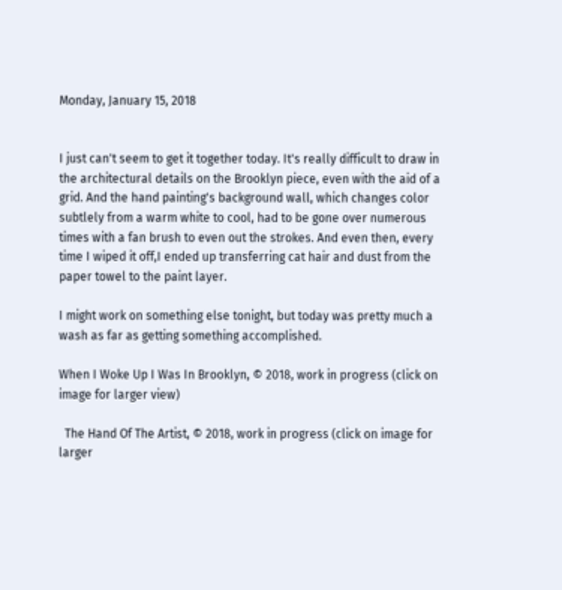Monday, January 15, 2018


I just can't seem to get it together today. It's really difficult to draw in the architectural details on the Brooklyn piece, even with the aid of a grid. And the hand painting's background wall, which changes color subtlely from a warm white to cool, had to be gone over numerous times with a fan brush to even out the strokes. And even then, every time I wiped it off,I ended up transferring cat hair and dust from the paper towel to the paint layer.

I might work on something else tonight, but today was pretty much a wash as far as getting something accomplished.

When I Woke Up I Was In Brooklyn, © 2018, work in progress (click on image for larger view)

  The Hand Of The Artist, © 2018, work in progress (click on image for larger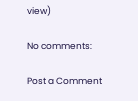view)

No comments:

Post a Comment